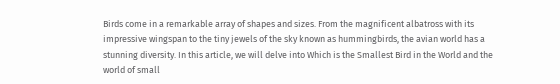Birds come in a remarkable array of shapes and sizes. From the magnificent albatross with its impressive wingspan to the tiny jewels of the sky known as hummingbirds, the avian world has a stunning diversity. In this article, we will delve into Which is the Smallest Bird in the World and the world of small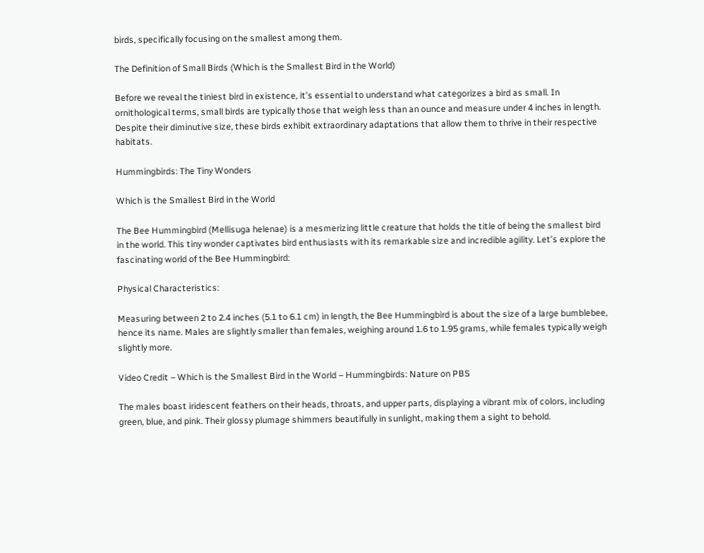birds, specifically focusing on the smallest among them.

The Definition of Small Birds (Which is the Smallest Bird in the World)

Before we reveal the tiniest bird in existence, it’s essential to understand what categorizes a bird as small. In ornithological terms, small birds are typically those that weigh less than an ounce and measure under 4 inches in length. Despite their diminutive size, these birds exhibit extraordinary adaptations that allow them to thrive in their respective habitats.

Hummingbirds: The Tiny Wonders

Which is the Smallest Bird in the World

The Bee Hummingbird (Mellisuga helenae) is a mesmerizing little creature that holds the title of being the smallest bird in the world. This tiny wonder captivates bird enthusiasts with its remarkable size and incredible agility. Let’s explore the fascinating world of the Bee Hummingbird:

Physical Characteristics:

Measuring between 2 to 2.4 inches (5.1 to 6.1 cm) in length, the Bee Hummingbird is about the size of a large bumblebee, hence its name. Males are slightly smaller than females, weighing around 1.6 to 1.95 grams, while females typically weigh slightly more.

Video Credit – Which is the Smallest Bird in the World – Hummingbirds: Nature on PBS

The males boast iridescent feathers on their heads, throats, and upper parts, displaying a vibrant mix of colors, including green, blue, and pink. Their glossy plumage shimmers beautifully in sunlight, making them a sight to behold.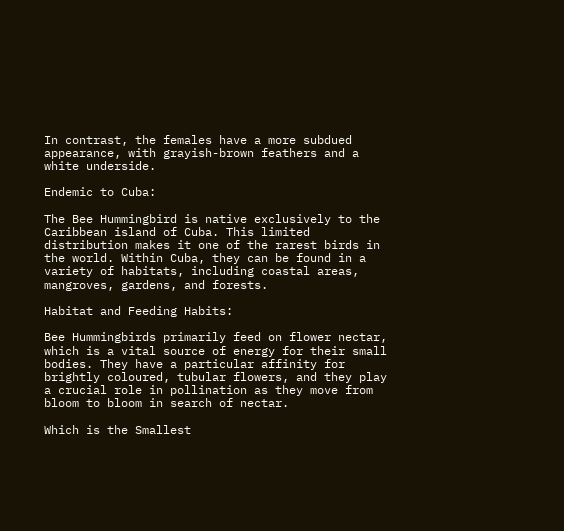In contrast, the females have a more subdued appearance, with grayish-brown feathers and a white underside.

Endemic to Cuba:

The Bee Hummingbird is native exclusively to the Caribbean island of Cuba. This limited distribution makes it one of the rarest birds in the world. Within Cuba, they can be found in a variety of habitats, including coastal areas, mangroves, gardens, and forests.

Habitat and Feeding Habits:

Bee Hummingbirds primarily feed on flower nectar, which is a vital source of energy for their small bodies. They have a particular affinity for brightly coloured, tubular flowers, and they play a crucial role in pollination as they move from bloom to bloom in search of nectar.

Which is the Smallest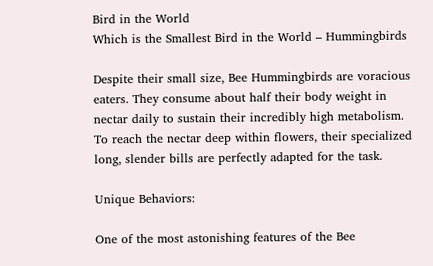Bird in the World
Which is the Smallest Bird in the World – Hummingbirds

Despite their small size, Bee Hummingbirds are voracious eaters. They consume about half their body weight in nectar daily to sustain their incredibly high metabolism. To reach the nectar deep within flowers, their specialized long, slender bills are perfectly adapted for the task.

Unique Behaviors:

One of the most astonishing features of the Bee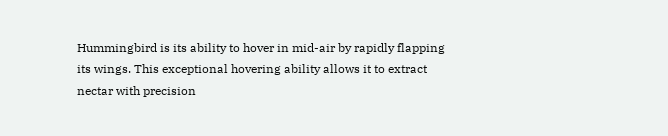Hummingbird is its ability to hover in mid-air by rapidly flapping its wings. This exceptional hovering ability allows it to extract nectar with precision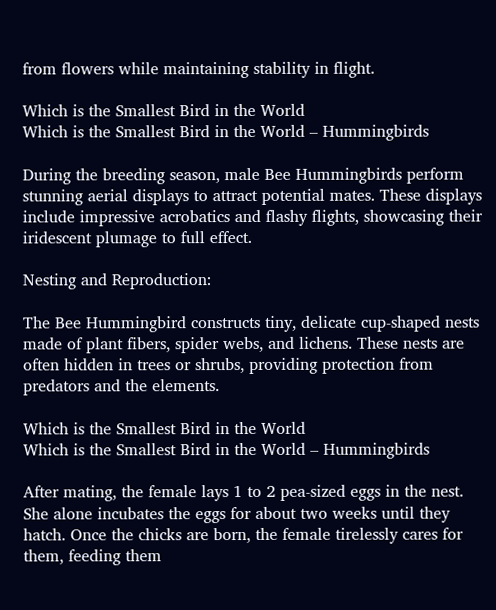from flowers while maintaining stability in flight.

Which is the Smallest Bird in the World
Which is the Smallest Bird in the World – Hummingbirds

During the breeding season, male Bee Hummingbirds perform stunning aerial displays to attract potential mates. These displays include impressive acrobatics and flashy flights, showcasing their iridescent plumage to full effect.

Nesting and Reproduction:

The Bee Hummingbird constructs tiny, delicate cup-shaped nests made of plant fibers, spider webs, and lichens. These nests are often hidden in trees or shrubs, providing protection from predators and the elements.

Which is the Smallest Bird in the World
Which is the Smallest Bird in the World – Hummingbirds

After mating, the female lays 1 to 2 pea-sized eggs in the nest. She alone incubates the eggs for about two weeks until they hatch. Once the chicks are born, the female tirelessly cares for them, feeding them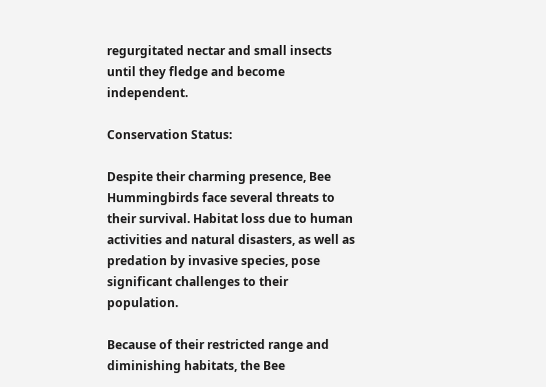regurgitated nectar and small insects until they fledge and become independent.

Conservation Status:

Despite their charming presence, Bee Hummingbirds face several threats to their survival. Habitat loss due to human activities and natural disasters, as well as predation by invasive species, pose significant challenges to their population.

Because of their restricted range and diminishing habitats, the Bee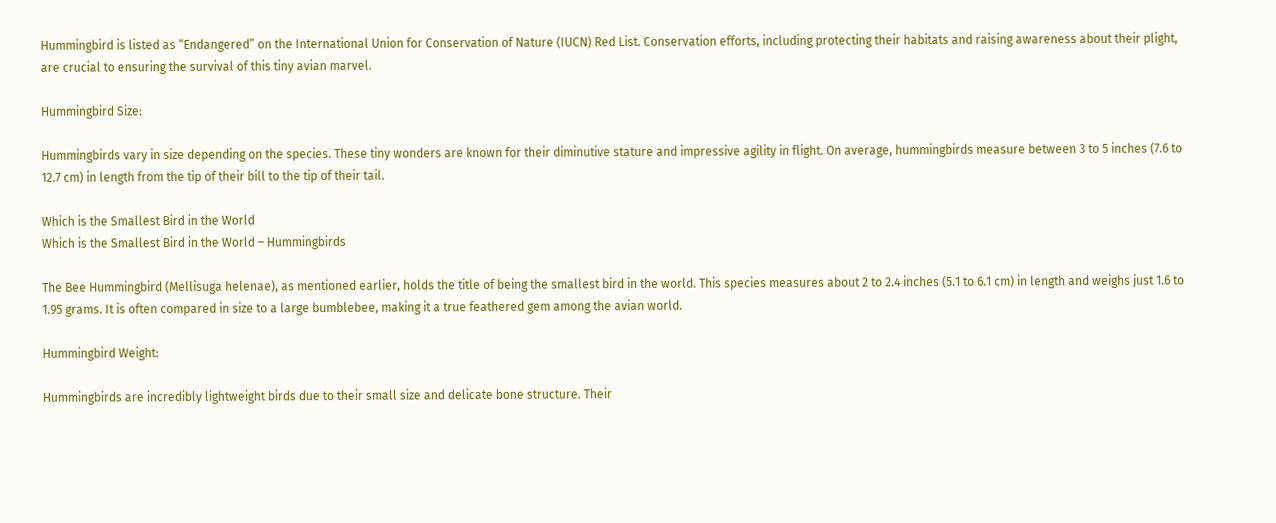Hummingbird is listed as “Endangered” on the International Union for Conservation of Nature (IUCN) Red List. Conservation efforts, including protecting their habitats and raising awareness about their plight, are crucial to ensuring the survival of this tiny avian marvel.

Hummingbird Size:

Hummingbirds vary in size depending on the species. These tiny wonders are known for their diminutive stature and impressive agility in flight. On average, hummingbirds measure between 3 to 5 inches (7.6 to 12.7 cm) in length from the tip of their bill to the tip of their tail.

Which is the Smallest Bird in the World
Which is the Smallest Bird in the World – Hummingbirds

The Bee Hummingbird (Mellisuga helenae), as mentioned earlier, holds the title of being the smallest bird in the world. This species measures about 2 to 2.4 inches (5.1 to 6.1 cm) in length and weighs just 1.6 to 1.95 grams. It is often compared in size to a large bumblebee, making it a true feathered gem among the avian world.

Hummingbird Weight:

Hummingbirds are incredibly lightweight birds due to their small size and delicate bone structure. Their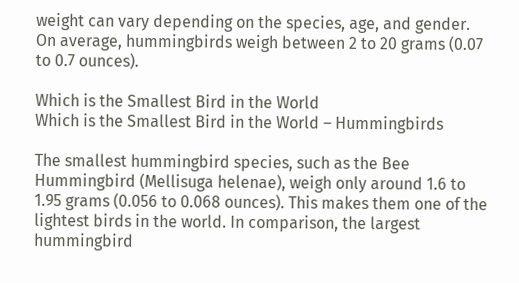weight can vary depending on the species, age, and gender. On average, hummingbirds weigh between 2 to 20 grams (0.07 to 0.7 ounces).

Which is the Smallest Bird in the World
Which is the Smallest Bird in the World – Hummingbirds

The smallest hummingbird species, such as the Bee Hummingbird (Mellisuga helenae), weigh only around 1.6 to 1.95 grams (0.056 to 0.068 ounces). This makes them one of the lightest birds in the world. In comparison, the largest hummingbird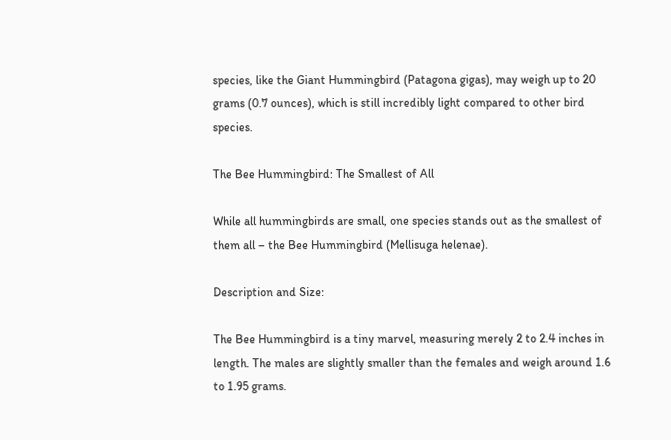species, like the Giant Hummingbird (Patagona gigas), may weigh up to 20 grams (0.7 ounces), which is still incredibly light compared to other bird species.

The Bee Hummingbird: The Smallest of All

While all hummingbirds are small, one species stands out as the smallest of them all – the Bee Hummingbird (Mellisuga helenae).

Description and Size:

The Bee Hummingbird is a tiny marvel, measuring merely 2 to 2.4 inches in length. The males are slightly smaller than the females and weigh around 1.6 to 1.95 grams.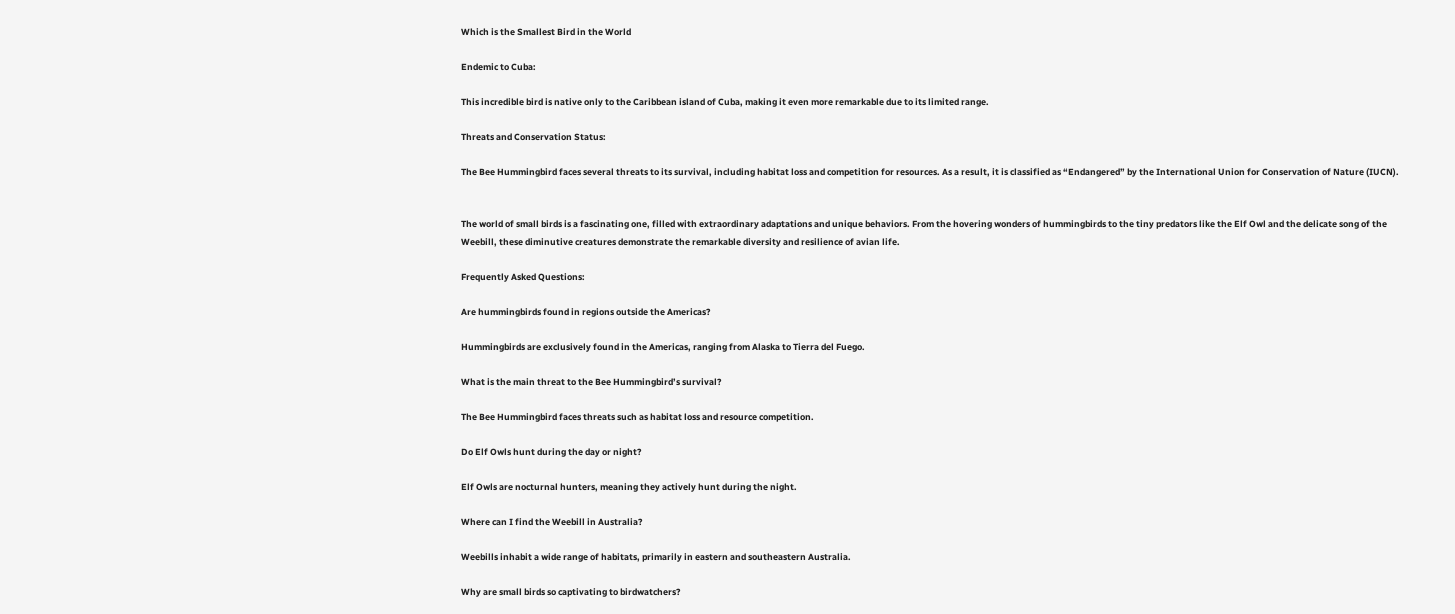Which is the Smallest Bird in the World

Endemic to Cuba:

This incredible bird is native only to the Caribbean island of Cuba, making it even more remarkable due to its limited range.

Threats and Conservation Status:

The Bee Hummingbird faces several threats to its survival, including habitat loss and competition for resources. As a result, it is classified as “Endangered” by the International Union for Conservation of Nature (IUCN).


The world of small birds is a fascinating one, filled with extraordinary adaptations and unique behaviors. From the hovering wonders of hummingbirds to the tiny predators like the Elf Owl and the delicate song of the Weebill, these diminutive creatures demonstrate the remarkable diversity and resilience of avian life.

Frequently Asked Questions:

Are hummingbirds found in regions outside the Americas?

Hummingbirds are exclusively found in the Americas, ranging from Alaska to Tierra del Fuego.

What is the main threat to the Bee Hummingbird’s survival?

The Bee Hummingbird faces threats such as habitat loss and resource competition.

Do Elf Owls hunt during the day or night?

Elf Owls are nocturnal hunters, meaning they actively hunt during the night.

Where can I find the Weebill in Australia?

Weebills inhabit a wide range of habitats, primarily in eastern and southeastern Australia.

Why are small birds so captivating to birdwatchers?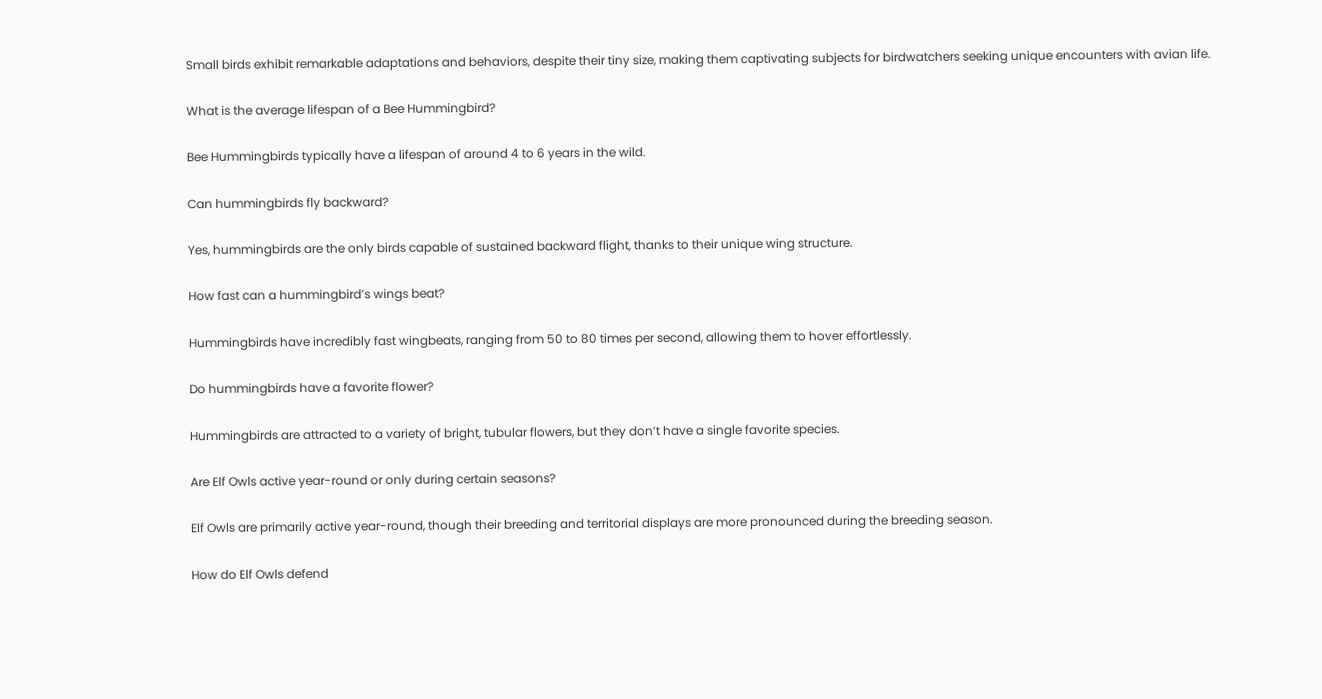Small birds exhibit remarkable adaptations and behaviors, despite their tiny size, making them captivating subjects for birdwatchers seeking unique encounters with avian life.

What is the average lifespan of a Bee Hummingbird?

Bee Hummingbirds typically have a lifespan of around 4 to 6 years in the wild.

Can hummingbirds fly backward?

Yes, hummingbirds are the only birds capable of sustained backward flight, thanks to their unique wing structure.

How fast can a hummingbird’s wings beat?

Hummingbirds have incredibly fast wingbeats, ranging from 50 to 80 times per second, allowing them to hover effortlessly.

Do hummingbirds have a favorite flower?

Hummingbirds are attracted to a variety of bright, tubular flowers, but they don’t have a single favorite species.

Are Elf Owls active year-round or only during certain seasons?

Elf Owls are primarily active year-round, though their breeding and territorial displays are more pronounced during the breeding season.

How do Elf Owls defend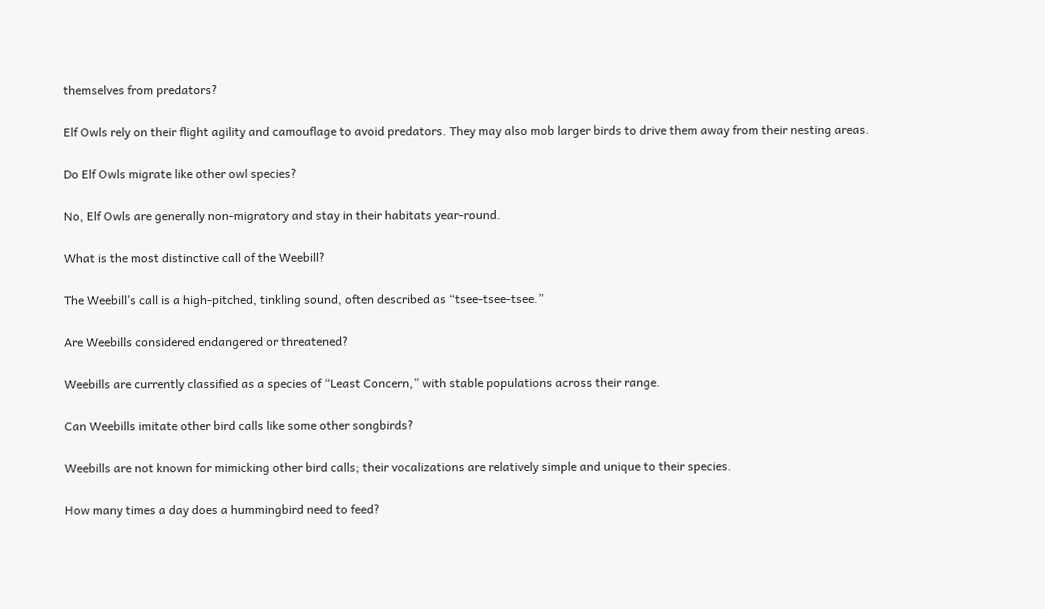themselves from predators?

Elf Owls rely on their flight agility and camouflage to avoid predators. They may also mob larger birds to drive them away from their nesting areas.

Do Elf Owls migrate like other owl species?

No, Elf Owls are generally non-migratory and stay in their habitats year-round.

What is the most distinctive call of the Weebill?

The Weebill’s call is a high-pitched, tinkling sound, often described as “tsee-tsee-tsee.”

Are Weebills considered endangered or threatened?

Weebills are currently classified as a species of “Least Concern,” with stable populations across their range.

Can Weebills imitate other bird calls like some other songbirds?

Weebills are not known for mimicking other bird calls; their vocalizations are relatively simple and unique to their species.

How many times a day does a hummingbird need to feed?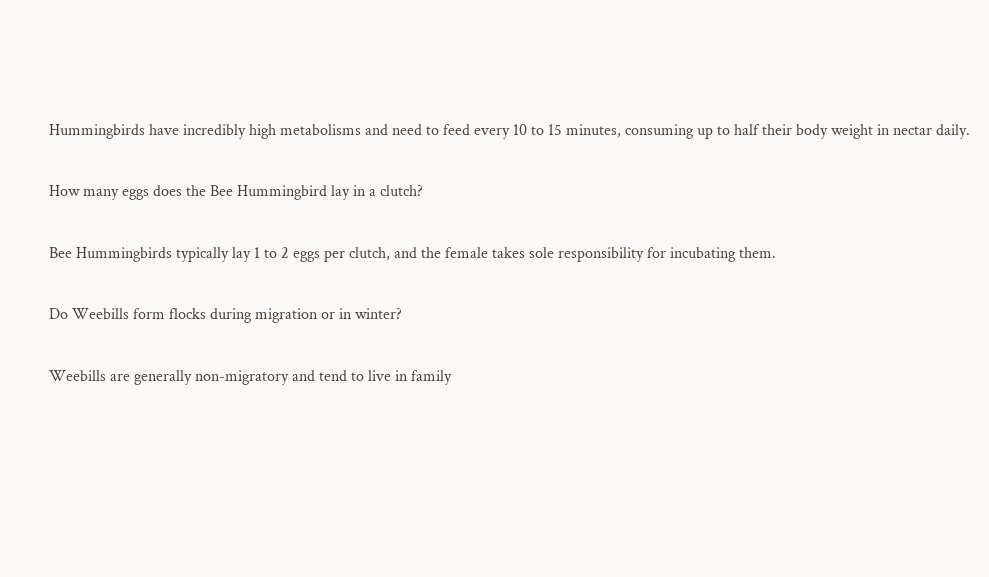Hummingbirds have incredibly high metabolisms and need to feed every 10 to 15 minutes, consuming up to half their body weight in nectar daily.

How many eggs does the Bee Hummingbird lay in a clutch?

Bee Hummingbirds typically lay 1 to 2 eggs per clutch, and the female takes sole responsibility for incubating them.

Do Weebills form flocks during migration or in winter?

Weebills are generally non-migratory and tend to live in family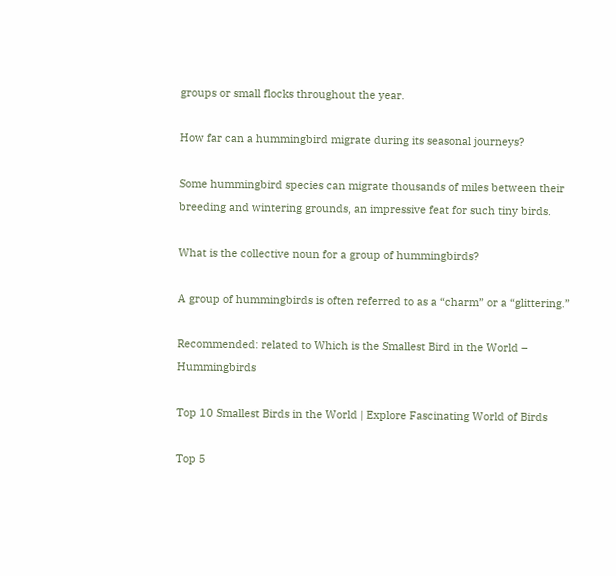groups or small flocks throughout the year.

How far can a hummingbird migrate during its seasonal journeys?

Some hummingbird species can migrate thousands of miles between their breeding and wintering grounds, an impressive feat for such tiny birds.

What is the collective noun for a group of hummingbirds?

A group of hummingbirds is often referred to as a “charm” or a “glittering.”

Recommended: related to Which is the Smallest Bird in the World – Hummingbirds

Top 10 Smallest Birds in the World | Explore Fascinating World of Birds

Top 5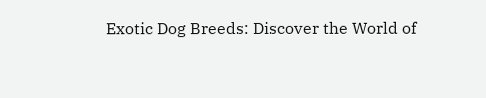Exotic Dog Breeds: Discover the World of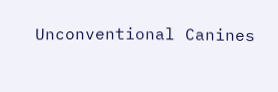Unconventional Canines